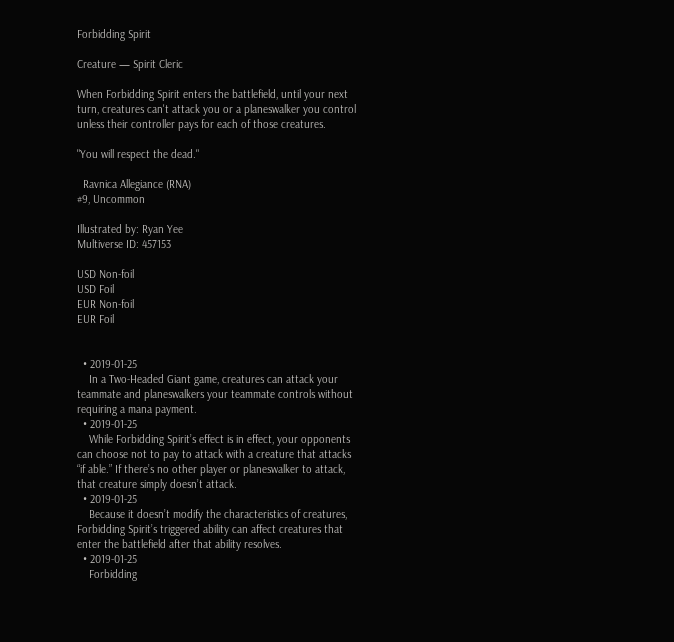Forbidding Spirit

Creature — Spirit Cleric

When Forbidding Spirit enters the battlefield, until your next turn, creatures can't attack you or a planeswalker you control unless their controller pays for each of those creatures.

"You will respect the dead."

  Ravnica Allegiance (RNA)
#9, Uncommon

Illustrated by: Ryan Yee
Multiverse ID: 457153

USD Non-foil
USD Foil
EUR Non-foil
EUR Foil


  • 2019-01-25
    In a Two-Headed Giant game, creatures can attack your teammate and planeswalkers your teammate controls without requiring a mana payment.
  • 2019-01-25
    While Forbidding Spirit’s effect is in effect, your opponents can choose not to pay to attack with a creature that attacks “if able.” If there’s no other player or planeswalker to attack, that creature simply doesn’t attack.
  • 2019-01-25
    Because it doesn’t modify the characteristics of creatures, Forbidding Spirit’s triggered ability can affect creatures that enter the battlefield after that ability resolves.
  • 2019-01-25
    Forbidding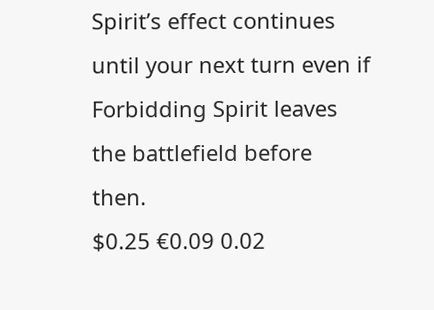Spirit’s effect continues until your next turn even if Forbidding Spirit leaves the battlefield before then.
$0.25 €0.09 0.02